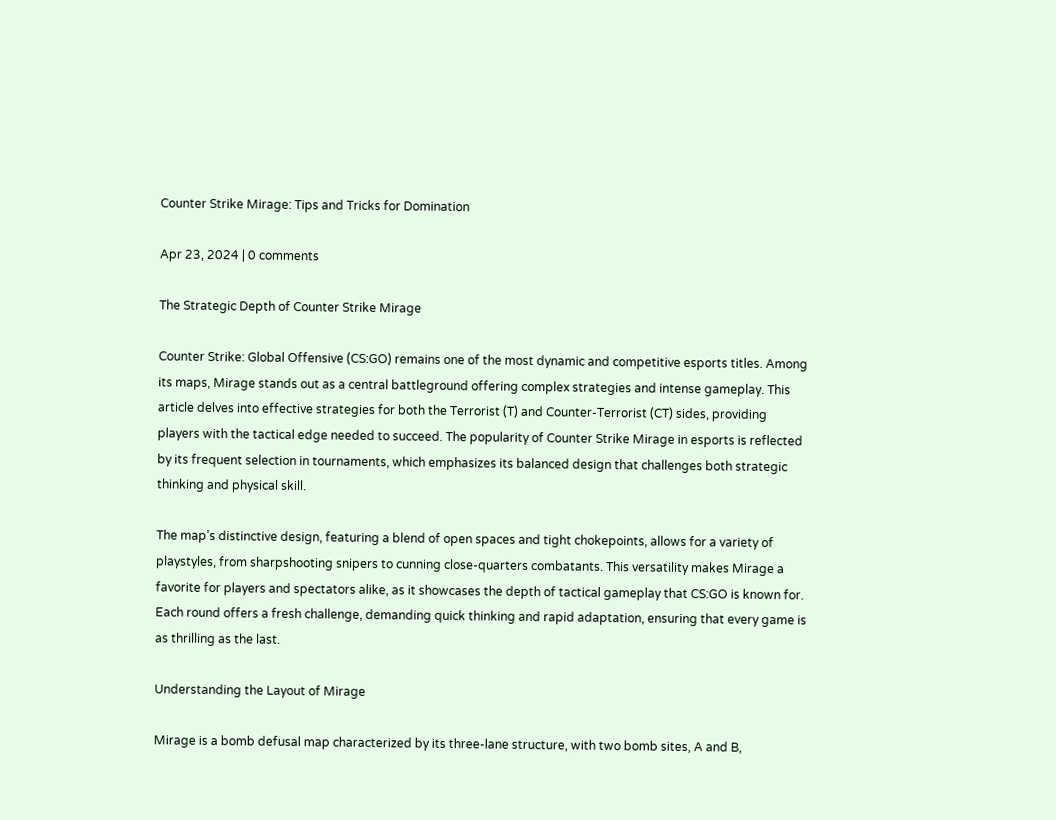Counter Strike Mirage: Tips and Tricks for Domination

Apr 23, 2024 | 0 comments

The Strategic Depth of Counter Strike Mirage

Counter Strike: Global Offensive (CS:GO) remains one of the most dynamic and competitive esports titles. Among its maps, Mirage stands out as a central battleground offering complex strategies and intense gameplay. This article delves into effective strategies for both the Terrorist (T) and Counter-Terrorist (CT) sides, providing players with the tactical edge needed to succeed. The popularity of Counter Strike Mirage in esports is reflected by its frequent selection in tournaments, which emphasizes its balanced design that challenges both strategic thinking and physical skill.

The map’s distinctive design, featuring a blend of open spaces and tight chokepoints, allows for a variety of playstyles, from sharpshooting snipers to cunning close-quarters combatants. This versatility makes Mirage a favorite for players and spectators alike, as it showcases the depth of tactical gameplay that CS:GO is known for. Each round offers a fresh challenge, demanding quick thinking and rapid adaptation, ensuring that every game is as thrilling as the last.

Understanding the Layout of Mirage

Mirage is a bomb defusal map characterized by its three-lane structure, with two bomb sites, A and B,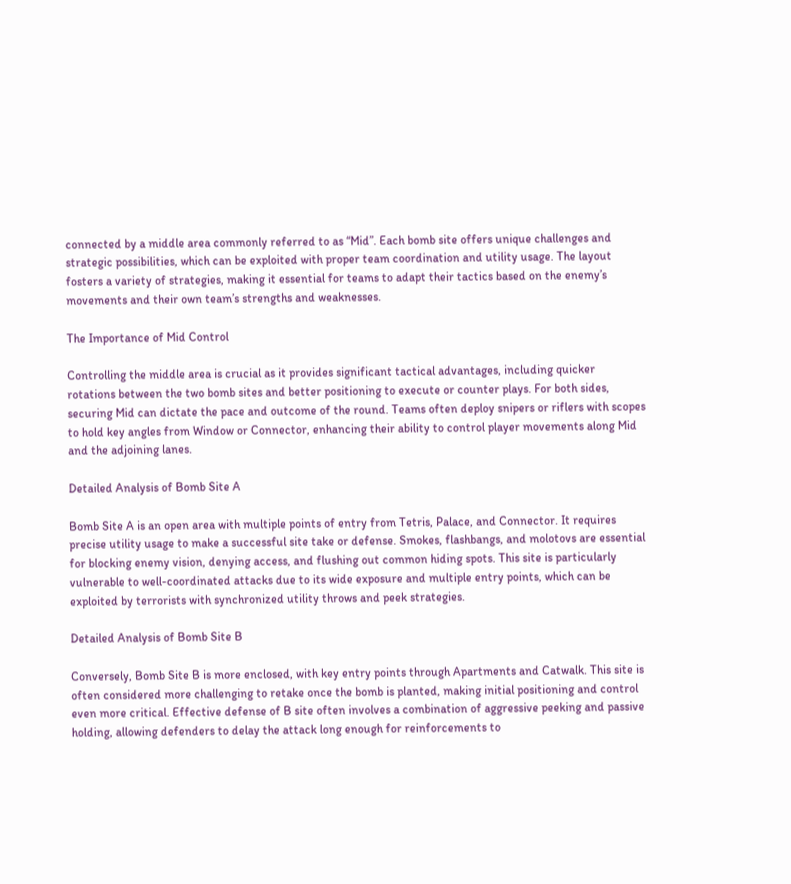connected by a middle area commonly referred to as “Mid”. Each bomb site offers unique challenges and strategic possibilities, which can be exploited with proper team coordination and utility usage. The layout fosters a variety of strategies, making it essential for teams to adapt their tactics based on the enemy’s movements and their own team’s strengths and weaknesses.

The Importance of Mid Control

Controlling the middle area is crucial as it provides significant tactical advantages, including quicker rotations between the two bomb sites and better positioning to execute or counter plays. For both sides, securing Mid can dictate the pace and outcome of the round. Teams often deploy snipers or riflers with scopes to hold key angles from Window or Connector, enhancing their ability to control player movements along Mid and the adjoining lanes.

Detailed Analysis of Bomb Site A

Bomb Site A is an open area with multiple points of entry from Tetris, Palace, and Connector. It requires precise utility usage to make a successful site take or defense. Smokes, flashbangs, and molotovs are essential for blocking enemy vision, denying access, and flushing out common hiding spots. This site is particularly vulnerable to well-coordinated attacks due to its wide exposure and multiple entry points, which can be exploited by terrorists with synchronized utility throws and peek strategies.

Detailed Analysis of Bomb Site B

Conversely, Bomb Site B is more enclosed, with key entry points through Apartments and Catwalk. This site is often considered more challenging to retake once the bomb is planted, making initial positioning and control even more critical. Effective defense of B site often involves a combination of aggressive peeking and passive holding, allowing defenders to delay the attack long enough for reinforcements to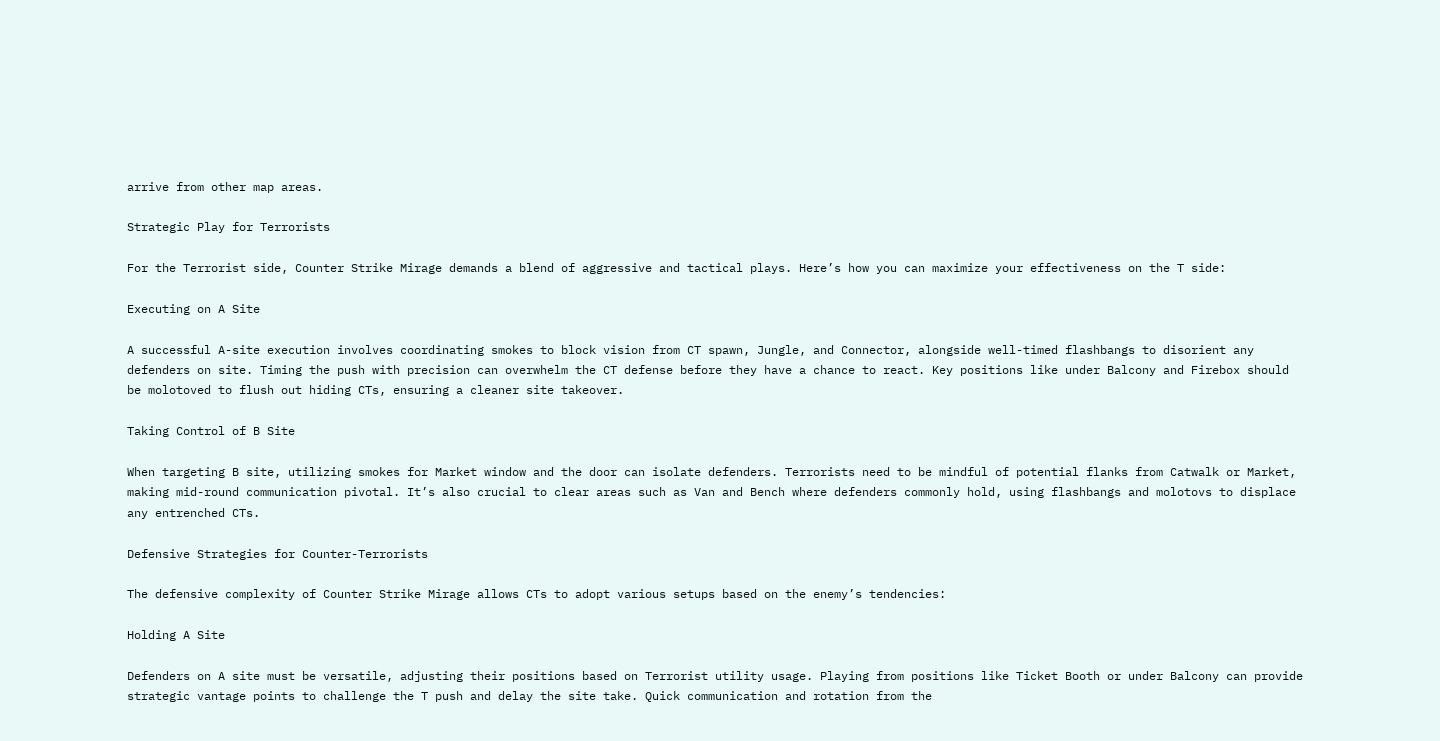arrive from other map areas.

Strategic Play for Terrorists

For the Terrorist side, Counter Strike Mirage demands a blend of aggressive and tactical plays. Here’s how you can maximize your effectiveness on the T side:

Executing on A Site

A successful A-site execution involves coordinating smokes to block vision from CT spawn, Jungle, and Connector, alongside well-timed flashbangs to disorient any defenders on site. Timing the push with precision can overwhelm the CT defense before they have a chance to react. Key positions like under Balcony and Firebox should be molotoved to flush out hiding CTs, ensuring a cleaner site takeover.

Taking Control of B Site

When targeting B site, utilizing smokes for Market window and the door can isolate defenders. Terrorists need to be mindful of potential flanks from Catwalk or Market, making mid-round communication pivotal. It’s also crucial to clear areas such as Van and Bench where defenders commonly hold, using flashbangs and molotovs to displace any entrenched CTs.

Defensive Strategies for Counter-Terrorists

The defensive complexity of Counter Strike Mirage allows CTs to adopt various setups based on the enemy’s tendencies:

Holding A Site

Defenders on A site must be versatile, adjusting their positions based on Terrorist utility usage. Playing from positions like Ticket Booth or under Balcony can provide strategic vantage points to challenge the T push and delay the site take. Quick communication and rotation from the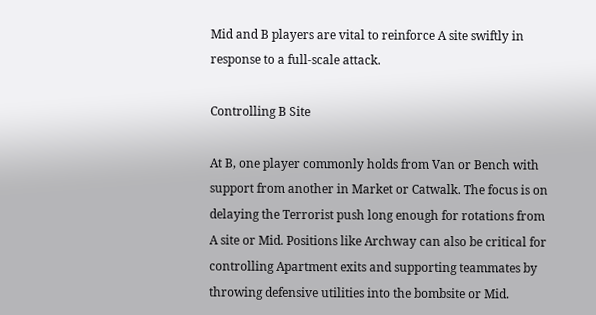Mid and B players are vital to reinforce A site swiftly in response to a full-scale attack.

Controlling B Site

At B, one player commonly holds from Van or Bench with support from another in Market or Catwalk. The focus is on delaying the Terrorist push long enough for rotations from A site or Mid. Positions like Archway can also be critical for controlling Apartment exits and supporting teammates by throwing defensive utilities into the bombsite or Mid.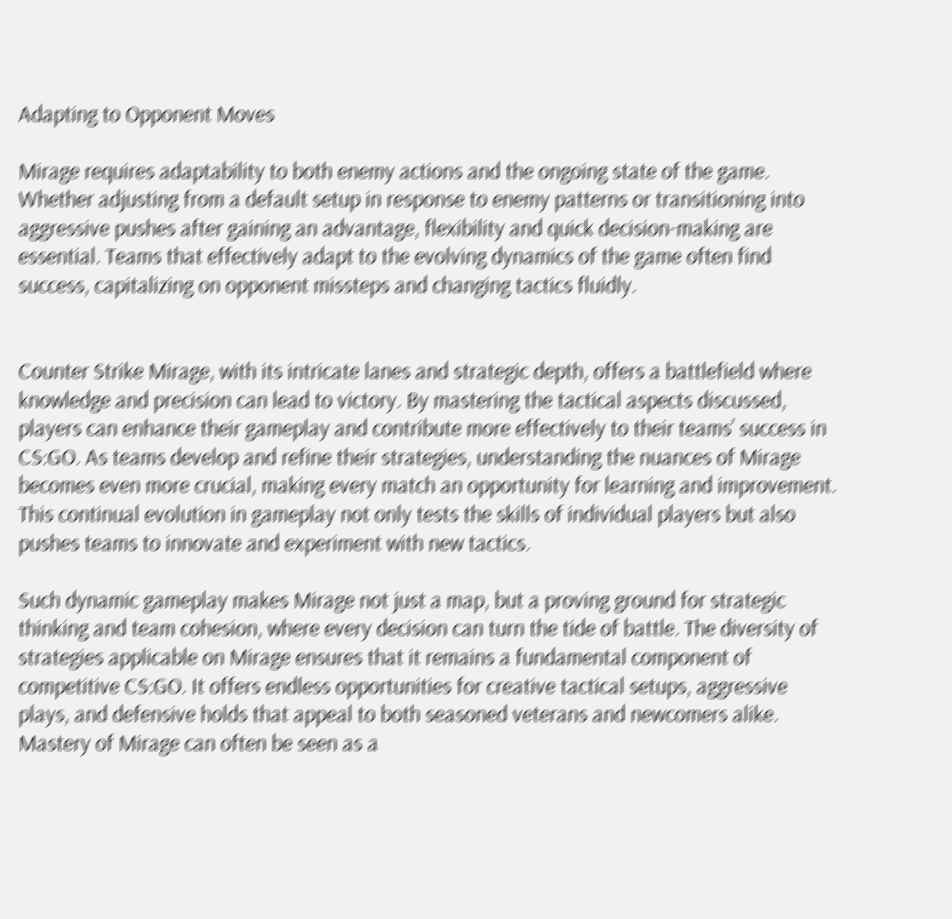Adapting to Opponent Moves

Mirage requires adaptability to both enemy actions and the ongoing state of the game. Whether adjusting from a default setup in response to enemy patterns or transitioning into aggressive pushes after gaining an advantage, flexibility and quick decision-making are essential. Teams that effectively adapt to the evolving dynamics of the game often find success, capitalizing on opponent missteps and changing tactics fluidly.


Counter Strike Mirage, with its intricate lanes and strategic depth, offers a battlefield where knowledge and precision can lead to victory. By mastering the tactical aspects discussed, players can enhance their gameplay and contribute more effectively to their teams’ success in CS:GO. As teams develop and refine their strategies, understanding the nuances of Mirage becomes even more crucial, making every match an opportunity for learning and improvement. This continual evolution in gameplay not only tests the skills of individual players but also pushes teams to innovate and experiment with new tactics.

Such dynamic gameplay makes Mirage not just a map, but a proving ground for strategic thinking and team cohesion, where every decision can turn the tide of battle. The diversity of strategies applicable on Mirage ensures that it remains a fundamental component of competitive CS:GO. It offers endless opportunities for creative tactical setups, aggressive plays, and defensive holds that appeal to both seasoned veterans and newcomers alike. Mastery of Mirage can often be seen as a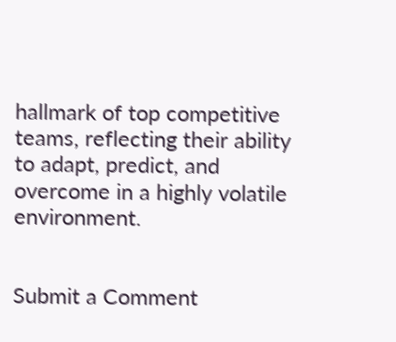hallmark of top competitive teams, reflecting their ability to adapt, predict, and overcome in a highly volatile environment.


Submit a Comment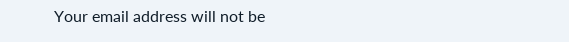Your email address will not be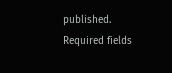published. Required fields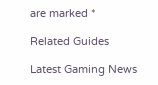are marked *

Related Guides

Latest Gaming News